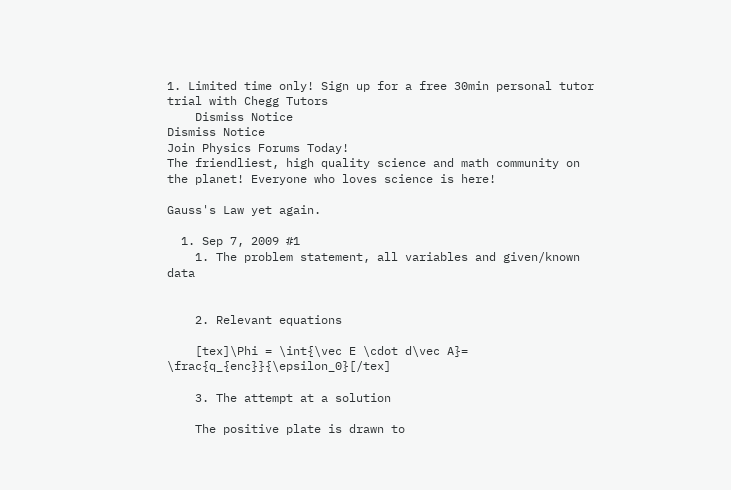1. Limited time only! Sign up for a free 30min personal tutor trial with Chegg Tutors
    Dismiss Notice
Dismiss Notice
Join Physics Forums Today!
The friendliest, high quality science and math community on the planet! Everyone who loves science is here!

Gauss's Law yet again.

  1. Sep 7, 2009 #1
    1. The problem statement, all variables and given/known data


    2. Relevant equations

    [tex]\Phi = \int{\vec E \cdot d\vec A}= \frac{q_{enc}}{\epsilon_0}[/tex]

    3. The attempt at a solution

    The positive plate is drawn to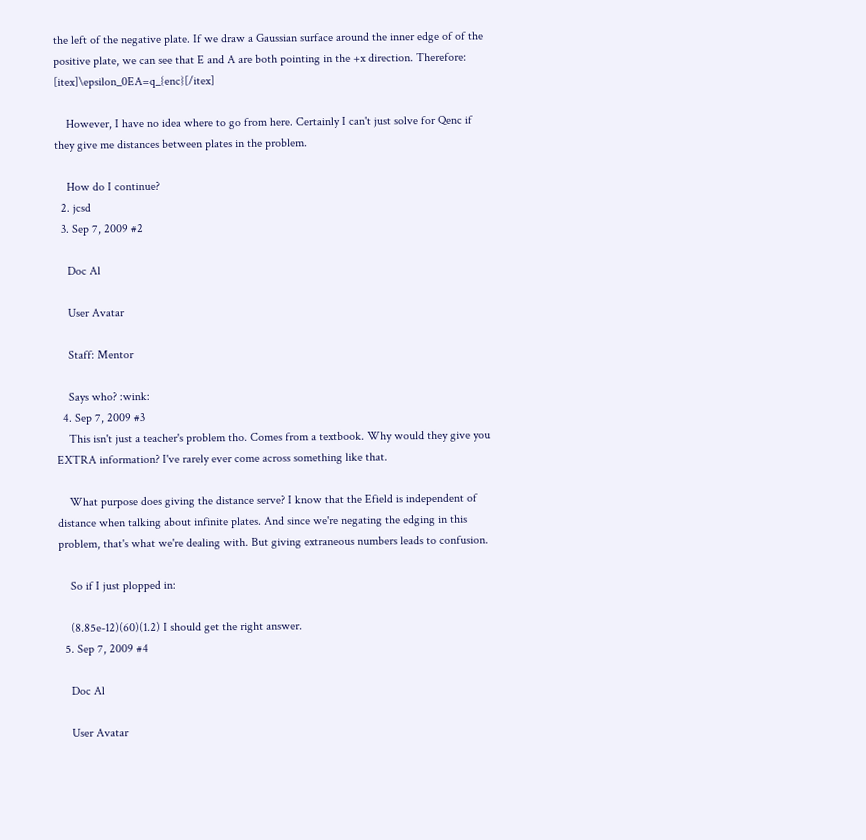the left of the negative plate. If we draw a Gaussian surface around the inner edge of of the positive plate, we can see that E and A are both pointing in the +x direction. Therefore: [itex]\epsilon_0EA=q_{enc}[/itex]

    However, I have no idea where to go from here. Certainly I can't just solve for Qenc if they give me distances between plates in the problem.

    How do I continue?
  2. jcsd
  3. Sep 7, 2009 #2

    Doc Al

    User Avatar

    Staff: Mentor

    Says who? :wink:
  4. Sep 7, 2009 #3
    This isn't just a teacher's problem tho. Comes from a textbook. Why would they give you EXTRA information? I've rarely ever come across something like that.

    What purpose does giving the distance serve? I know that the Efield is independent of distance when talking about infinite plates. And since we're negating the edging in this problem, that's what we're dealing with. But giving extraneous numbers leads to confusion.

    So if I just plopped in:

    (8.85e-12)(60)(1.2) I should get the right answer.
  5. Sep 7, 2009 #4

    Doc Al

    User Avatar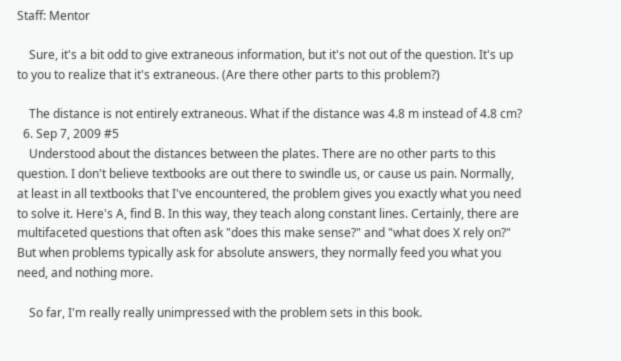Staff: Mentor

    Sure, it's a bit odd to give extraneous information, but it's not out of the question. It's up to you to realize that it's extraneous. (Are there other parts to this problem?)

    The distance is not entirely extraneous. What if the distance was 4.8 m instead of 4.8 cm?
  6. Sep 7, 2009 #5
    Understood about the distances between the plates. There are no other parts to this question. I don't believe textbooks are out there to swindle us, or cause us pain. Normally, at least in all textbooks that I've encountered, the problem gives you exactly what you need to solve it. Here's A, find B. In this way, they teach along constant lines. Certainly, there are multifaceted questions that often ask "does this make sense?" and "what does X rely on?" But when problems typically ask for absolute answers, they normally feed you what you need, and nothing more.

    So far, I'm really really unimpressed with the problem sets in this book.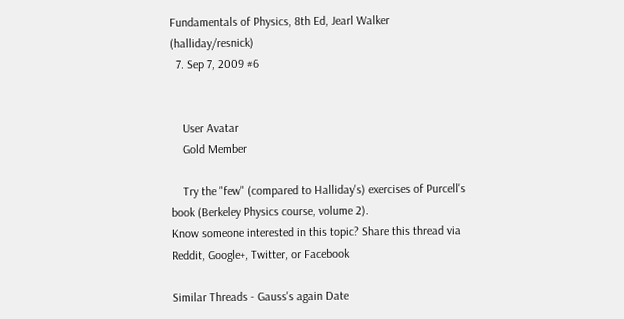Fundamentals of Physics, 8th Ed, Jearl Walker (halliday/resnick)
  7. Sep 7, 2009 #6


    User Avatar
    Gold Member

    Try the "few" (compared to Halliday's) exercises of Purcell's book (Berkeley Physics course, volume 2).
Know someone interested in this topic? Share this thread via Reddit, Google+, Twitter, or Facebook

Similar Threads - Gauss's again Date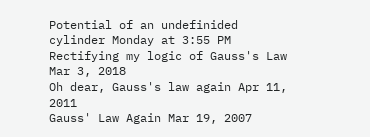Potential of an undefinided cylinder Monday at 3:55 PM
Rectifying my logic of Gauss's Law Mar 3, 2018
Oh dear, Gauss's law again Apr 11, 2011
Gauss' Law Again Mar 19, 2007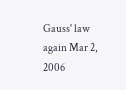Gauss' law again Mar 2, 2006